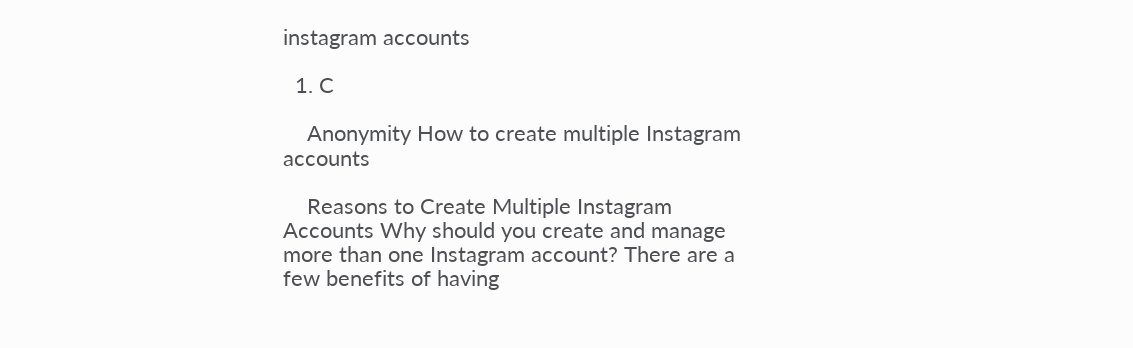instagram accounts

  1. C

    Anonymity How to create multiple Instagram accounts

    Reasons to Create Multiple Instagram Accounts Why should you create and manage more than one Instagram account? There are a few benefits of having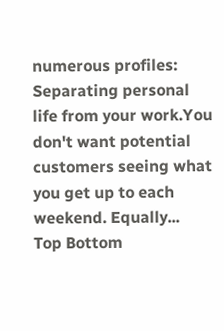numerous profiles: Separating personal life from your work.You don't want potential customers seeing what you get up to each weekend. Equally...
Top Bottom